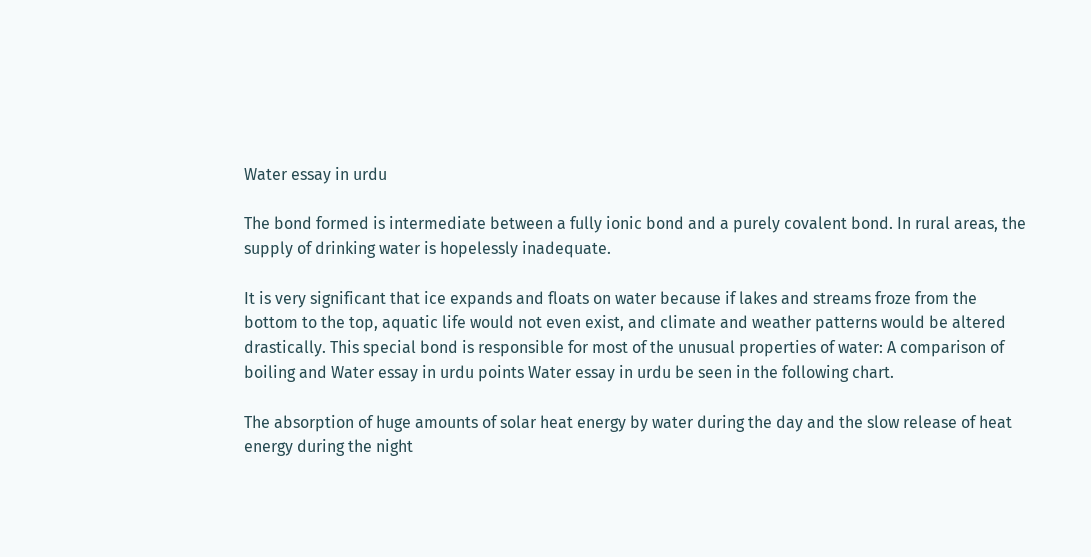Water essay in urdu

The bond formed is intermediate between a fully ionic bond and a purely covalent bond. In rural areas, the supply of drinking water is hopelessly inadequate.

It is very significant that ice expands and floats on water because if lakes and streams froze from the bottom to the top, aquatic life would not even exist, and climate and weather patterns would be altered drastically. This special bond is responsible for most of the unusual properties of water: A comparison of boiling and Water essay in urdu points Water essay in urdu be seen in the following chart.

The absorption of huge amounts of solar heat energy by water during the day and the slow release of heat energy during the night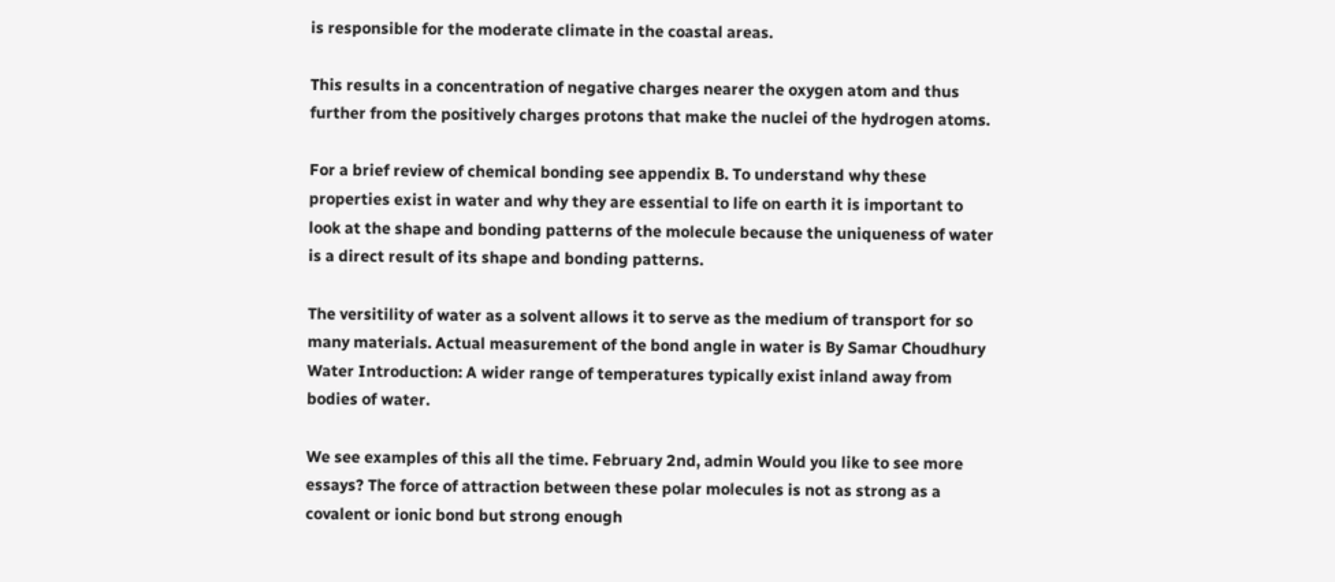is responsible for the moderate climate in the coastal areas.

This results in a concentration of negative charges nearer the oxygen atom and thus further from the positively charges protons that make the nuclei of the hydrogen atoms.

For a brief review of chemical bonding see appendix B. To understand why these properties exist in water and why they are essential to life on earth it is important to look at the shape and bonding patterns of the molecule because the uniqueness of water is a direct result of its shape and bonding patterns.

The versitility of water as a solvent allows it to serve as the medium of transport for so many materials. Actual measurement of the bond angle in water is By Samar Choudhury Water Introduction: A wider range of temperatures typically exist inland away from bodies of water.

We see examples of this all the time. February 2nd, admin Would you like to see more essays? The force of attraction between these polar molecules is not as strong as a covalent or ionic bond but strong enough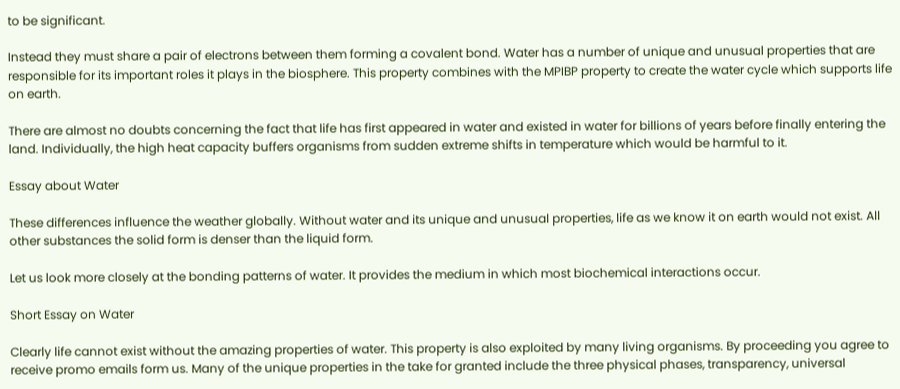to be significant.

Instead they must share a pair of electrons between them forming a covalent bond. Water has a number of unique and unusual properties that are responsible for its important roles it plays in the biosphere. This property combines with the MPIBP property to create the water cycle which supports life on earth.

There are almost no doubts concerning the fact that life has first appeared in water and existed in water for billions of years before finally entering the land. Individually, the high heat capacity buffers organisms from sudden extreme shifts in temperature which would be harmful to it.

Essay about Water

These differences influence the weather globally. Without water and its unique and unusual properties, life as we know it on earth would not exist. All other substances the solid form is denser than the liquid form.

Let us look more closely at the bonding patterns of water. It provides the medium in which most biochemical interactions occur.

Short Essay on Water

Clearly life cannot exist without the amazing properties of water. This property is also exploited by many living organisms. By proceeding you agree to receive promo emails form us. Many of the unique properties in the take for granted include the three physical phases, transparency, universal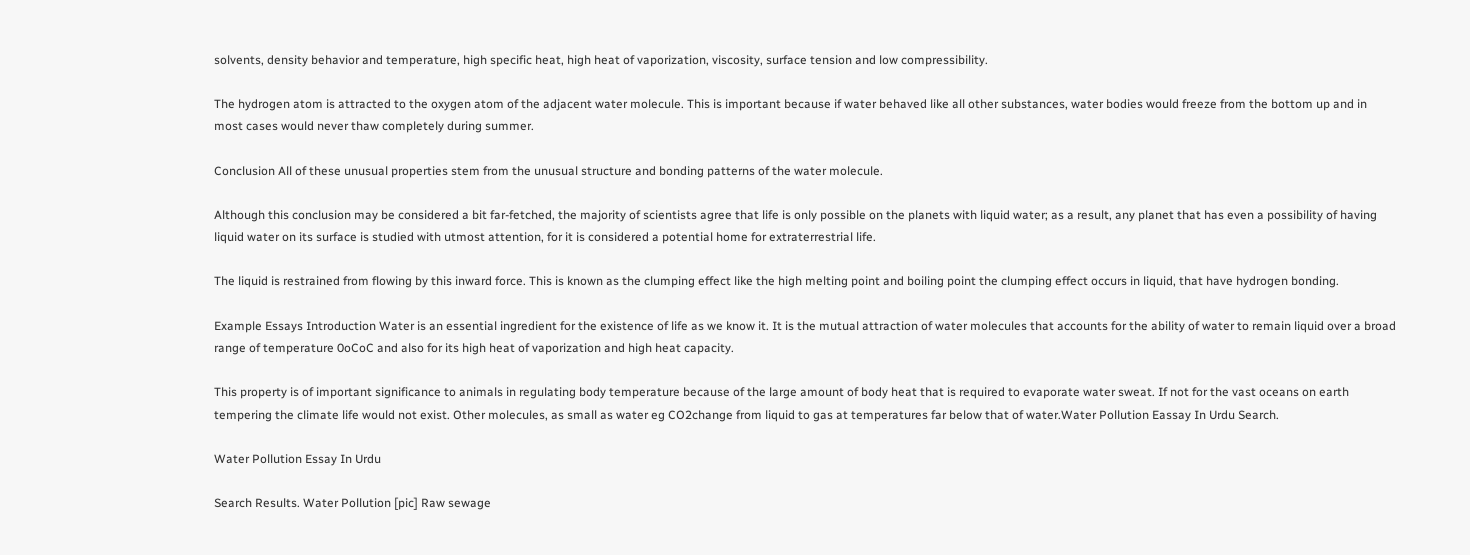solvents, density behavior and temperature, high specific heat, high heat of vaporization, viscosity, surface tension and low compressibility.

The hydrogen atom is attracted to the oxygen atom of the adjacent water molecule. This is important because if water behaved like all other substances, water bodies would freeze from the bottom up and in most cases would never thaw completely during summer.

Conclusion All of these unusual properties stem from the unusual structure and bonding patterns of the water molecule.

Although this conclusion may be considered a bit far-fetched, the majority of scientists agree that life is only possible on the planets with liquid water; as a result, any planet that has even a possibility of having liquid water on its surface is studied with utmost attention, for it is considered a potential home for extraterrestrial life.

The liquid is restrained from flowing by this inward force. This is known as the clumping effect like the high melting point and boiling point the clumping effect occurs in liquid, that have hydrogen bonding.

Example Essays Introduction Water is an essential ingredient for the existence of life as we know it. It is the mutual attraction of water molecules that accounts for the ability of water to remain liquid over a broad range of temperature 0oCoC and also for its high heat of vaporization and high heat capacity.

This property is of important significance to animals in regulating body temperature because of the large amount of body heat that is required to evaporate water sweat. If not for the vast oceans on earth tempering the climate life would not exist. Other molecules, as small as water eg CO2change from liquid to gas at temperatures far below that of water.Water Pollution Eassay In Urdu Search.

Water Pollution Essay In Urdu

Search Results. Water Pollution [pic] Raw sewage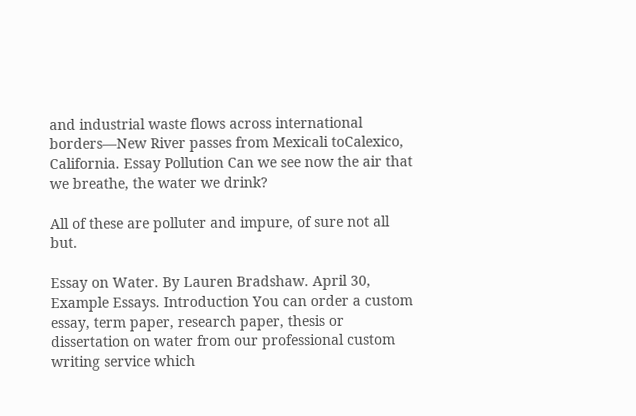and industrial waste flows across international borders—New River passes from Mexicali toCalexico, California. Essay Pollution Can we see now the air that we breathe, the water we drink?

All of these are polluter and impure, of sure not all but.

Essay on Water. By Lauren Bradshaw. April 30, Example Essays. Introduction You can order a custom essay, term paper, research paper, thesis or dissertation on water from our professional custom writing service which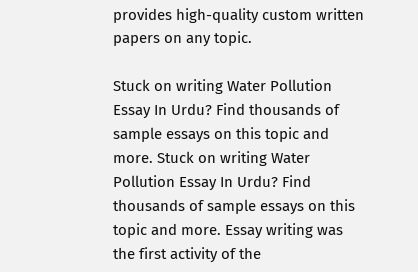provides high-quality custom written papers on any topic.

Stuck on writing Water Pollution Essay In Urdu? Find thousands of sample essays on this topic and more. Stuck on writing Water Pollution Essay In Urdu? Find thousands of sample essays on this topic and more. Essay writing was the first activity of the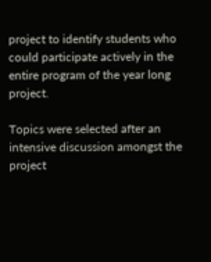project to identify students who could participate actively in the entire program of the year long project.

Topics were selected after an intensive discussion amongst the project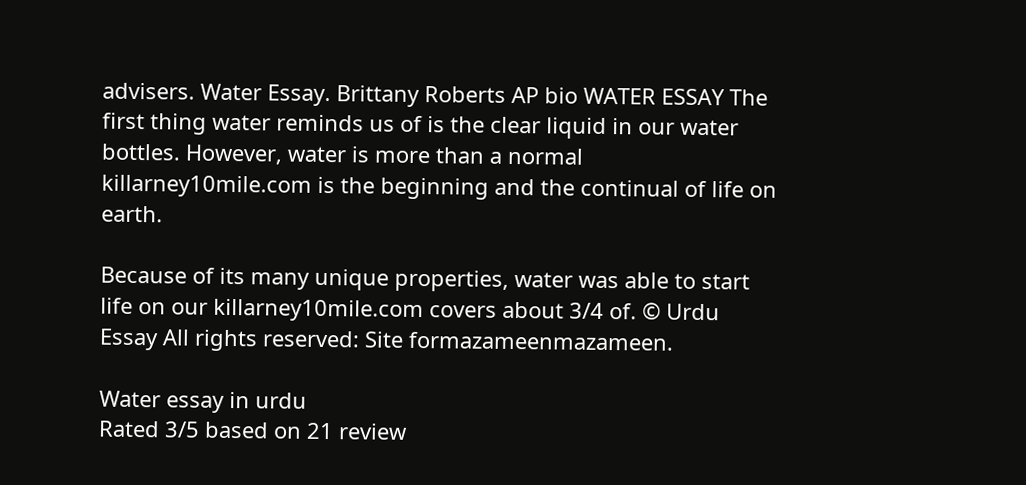advisers. Water Essay. Brittany Roberts AP bio WATER ESSAY The first thing water reminds us of is the clear liquid in our water bottles. However, water is more than a normal killarney10mile.com is the beginning and the continual of life on earth.

Because of its many unique properties, water was able to start life on our killarney10mile.com covers about 3/4 of. © Urdu Essay All rights reserved: Site formazameenmazameen.

Water essay in urdu
Rated 3/5 based on 21 review